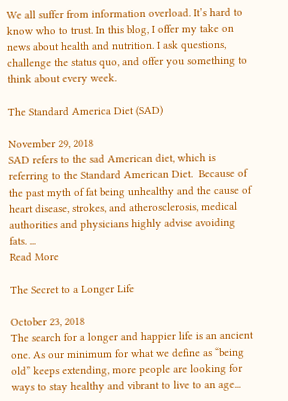We all suffer from information overload. It’s hard to know who to trust. In this blog, I offer my take on news about health and nutrition. I ask questions, challenge the status quo, and offer you something to think about every week.

The Standard America Diet (SAD)

November 29, 2018
SAD refers to the sad American diet, which is referring to the Standard American Diet.  Because of the past myth of fat being unhealthy and the cause of heart disease, strokes, and atherosclerosis, medical authorities and physicians highly advise avoiding fats. ...
Read More

The Secret to a Longer Life

October 23, 2018
The search for a longer and happier life is an ancient one. As our minimum for what we define as “being old” keeps extending, more people are looking for ways to stay healthy and vibrant to live to an age...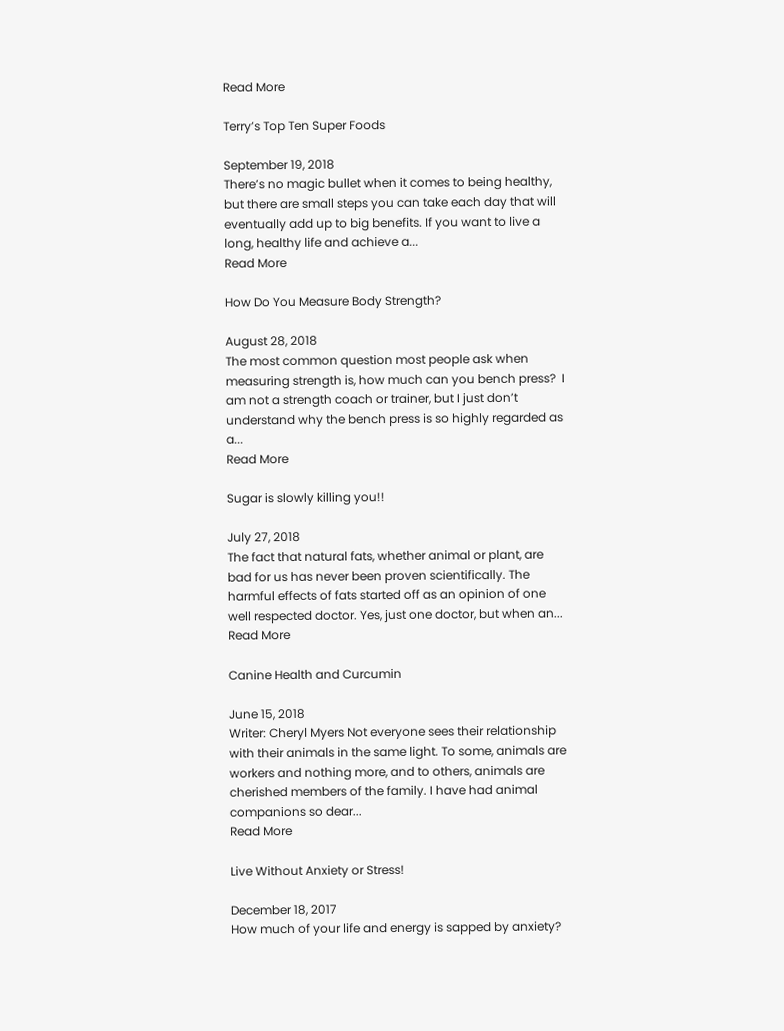Read More

Terry’s Top Ten Super Foods

September 19, 2018
There’s no magic bullet when it comes to being healthy, but there are small steps you can take each day that will eventually add up to big benefits. If you want to live a long, healthy life and achieve a...
Read More

How Do You Measure Body Strength?

August 28, 2018
The most common question most people ask when measuring strength is, how much can you bench press?  I am not a strength coach or trainer, but I just don’t understand why the bench press is so highly regarded as a...
Read More

Sugar is slowly killing you!!

July 27, 2018
The fact that natural fats, whether animal or plant, are bad for us has never been proven scientifically. The harmful effects of fats started off as an opinion of one well respected doctor. Yes, just one doctor, but when an...
Read More

Canine Health and Curcumin

June 15, 2018
Writer: Cheryl Myers Not everyone sees their relationship with their animals in the same light. To some, animals are workers and nothing more, and to others, animals are cherished members of the family. I have had animal companions so dear...
Read More

Live Without Anxiety or Stress!

December 18, 2017
How much of your life and energy is sapped by anxiety?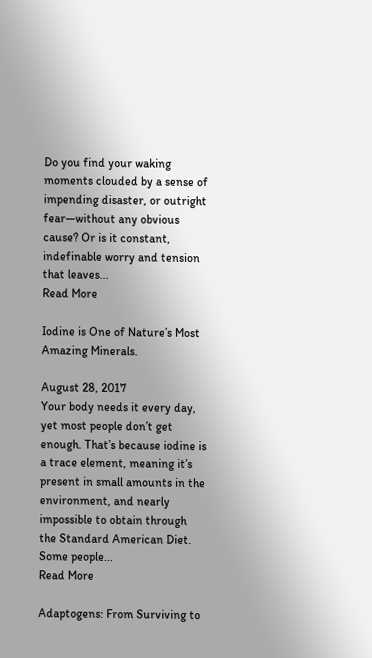Do you find your waking moments clouded by a sense of impending disaster, or outright fear—without any obvious cause? Or is it constant, indefinable worry and tension that leaves...
Read More

Iodine is One of Nature’s Most Amazing Minerals.

August 28, 2017
Your body needs it every day, yet most people don’t get enough. That’s because iodine is a trace element, meaning it’s present in small amounts in the environment, and nearly impossible to obtain through the Standard American Diet. Some people...
Read More

Adaptogens: From Surviving to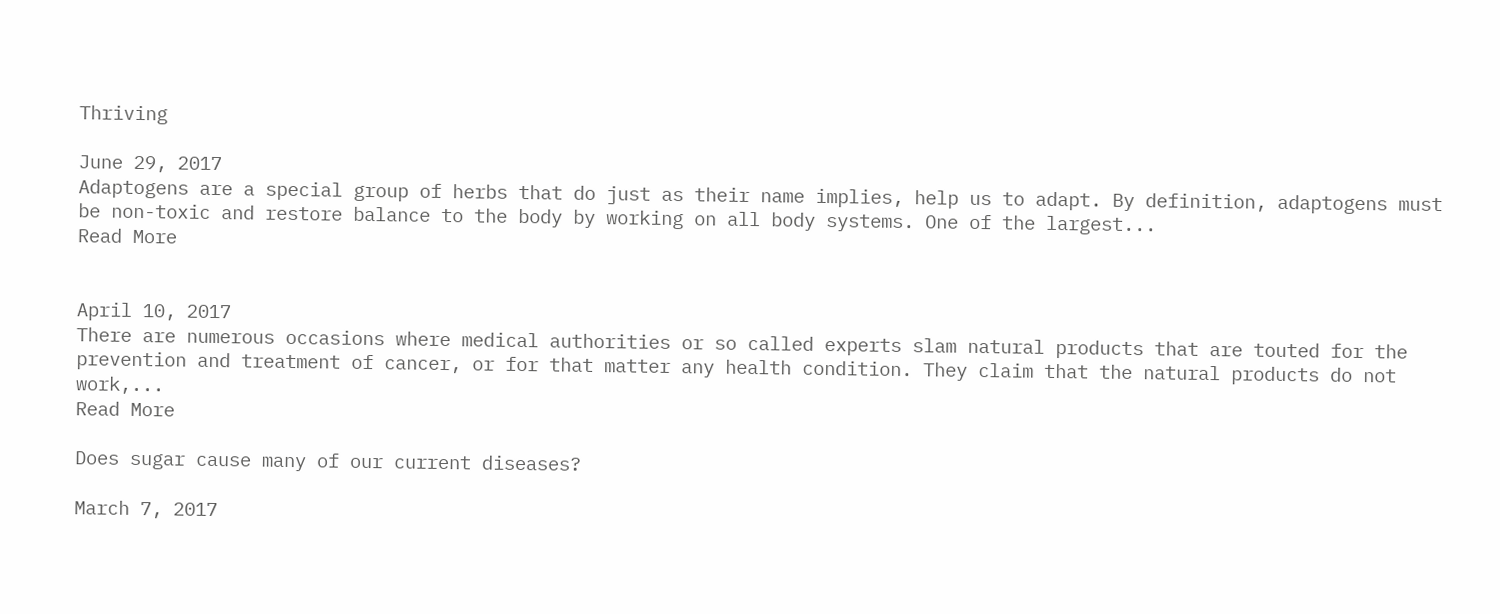Thriving

June 29, 2017
Adaptogens are a special group of herbs that do just as their name implies, help us to adapt. By definition, adaptogens must be non-toxic and restore balance to the body by working on all body systems. One of the largest...
Read More


April 10, 2017
There are numerous occasions where medical authorities or so called experts slam natural products that are touted for the prevention and treatment of cancer, or for that matter any health condition. They claim that the natural products do not work,...
Read More

Does sugar cause many of our current diseases?

March 7, 2017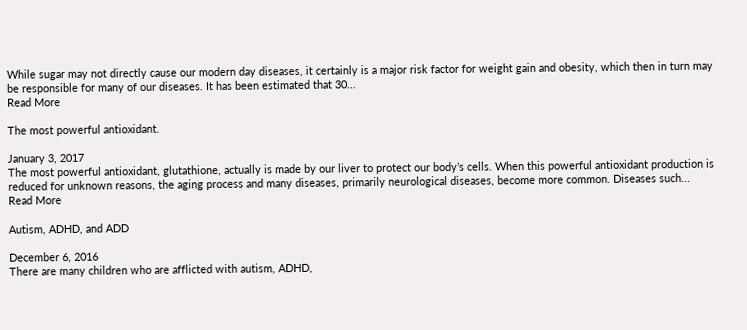While sugar may not directly cause our modern day diseases, it certainly is a major risk factor for weight gain and obesity, which then in turn may be responsible for many of our diseases. It has been estimated that 30...
Read More

The most powerful antioxidant.

January 3, 2017
The most powerful antioxidant, glutathione, actually is made by our liver to protect our body’s cells. When this powerful antioxidant production is reduced for unknown reasons, the aging process and many diseases, primarily neurological diseases, become more common. Diseases such...
Read More

Autism, ADHD, and ADD

December 6, 2016
There are many children who are afflicted with autism, ADHD,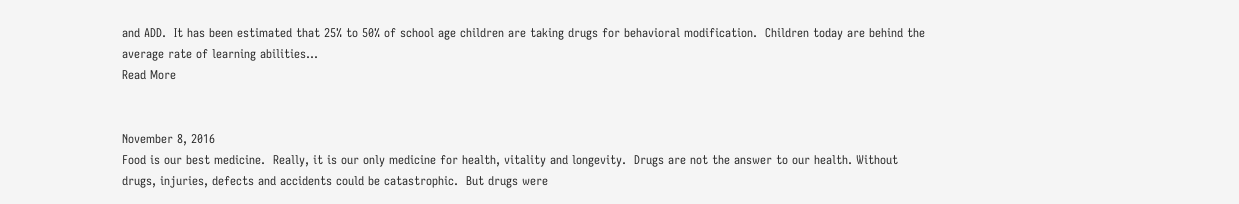and ADD.  It has been estimated that 25% to 50% of school age children are taking drugs for behavioral modification.  Children today are behind the average rate of learning abilities...
Read More


November 8, 2016
Food is our best medicine.  Really, it is our only medicine for health, vitality and longevity.  Drugs are not the answer to our health. Without drugs, injuries, defects and accidents could be catastrophic.  But drugs were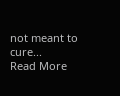not meant to cure...
Read More